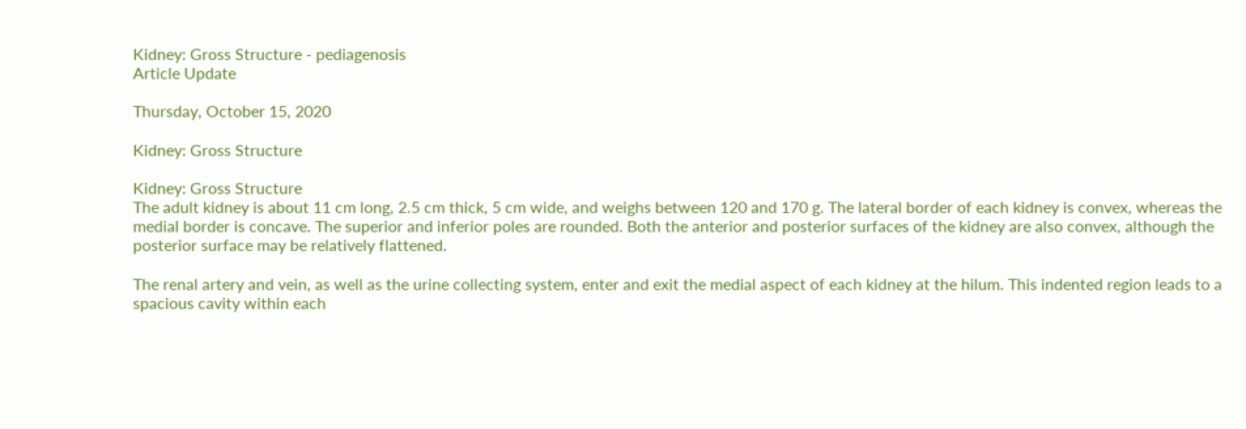Kidney: Gross Structure - pediagenosis
Article Update

Thursday, October 15, 2020

Kidney: Gross Structure

Kidney: Gross Structure
The adult kidney is about 11 cm long, 2.5 cm thick, 5 cm wide, and weighs between 120 and 170 g. The lateral border of each kidney is convex, whereas the medial border is concave. The superior and inferior poles are rounded. Both the anterior and posterior surfaces of the kidney are also convex, although the posterior surface may be relatively flattened.

The renal artery and vein, as well as the urine collecting system, enter and exit the medial aspect of each kidney at the hilum. This indented region leads to a spacious cavity within each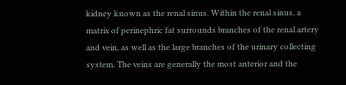kidney known as the renal sinus. Within the renal sinus, a matrix of perinephric fat surrounds branches of the renal artery and vein, as well as the large branches of the urinary collecting system. The veins are generally the most anterior and the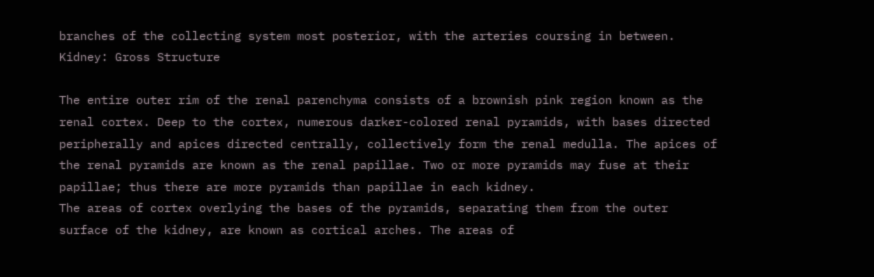branches of the collecting system most posterior, with the arteries coursing in between.
Kidney: Gross Structure

The entire outer rim of the renal parenchyma consists of a brownish pink region known as the renal cortex. Deep to the cortex, numerous darker-colored renal pyramids, with bases directed peripherally and apices directed centrally, collectively form the renal medulla. The apices of the renal pyramids are known as the renal papillae. Two or more pyramids may fuse at their papillae; thus there are more pyramids than papillae in each kidney.
The areas of cortex overlying the bases of the pyramids, separating them from the outer surface of the kidney, are known as cortical arches. The areas of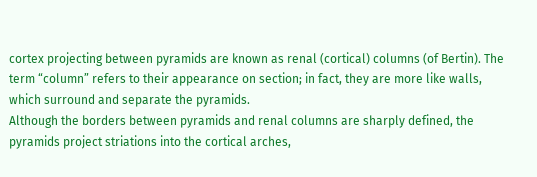cortex projecting between pyramids are known as renal (cortical) columns (of Bertin). The term “column” refers to their appearance on section; in fact, they are more like walls, which surround and separate the pyramids.
Although the borders between pyramids and renal columns are sharply defined, the pyramids project striations into the cortical arches,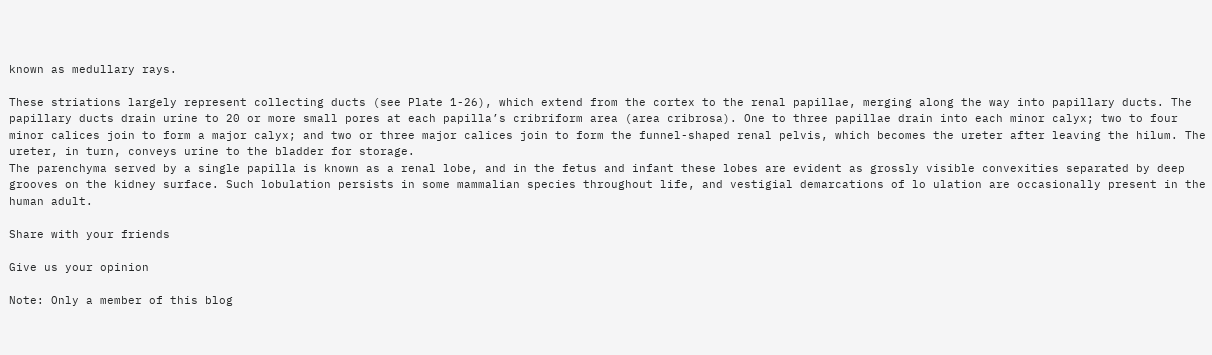known as medullary rays.

These striations largely represent collecting ducts (see Plate 1-26), which extend from the cortex to the renal papillae, merging along the way into papillary ducts. The papillary ducts drain urine to 20 or more small pores at each papilla’s cribriform area (area cribrosa). One to three papillae drain into each minor calyx; two to four minor calices join to form a major calyx; and two or three major calices join to form the funnel-shaped renal pelvis, which becomes the ureter after leaving the hilum. The ureter, in turn, conveys urine to the bladder for storage.
The parenchyma served by a single papilla is known as a renal lobe, and in the fetus and infant these lobes are evident as grossly visible convexities separated by deep grooves on the kidney surface. Such lobulation persists in some mammalian species throughout life, and vestigial demarcations of lo ulation are occasionally present in the human adult.

Share with your friends

Give us your opinion

Note: Only a member of this blog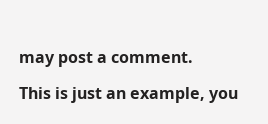may post a comment.

This is just an example, you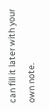can fill it later with your own note.